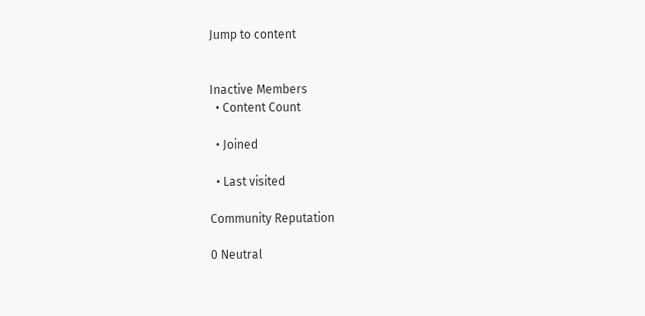Jump to content


Inactive Members
  • Content Count

  • Joined

  • Last visited

Community Reputation

0 Neutral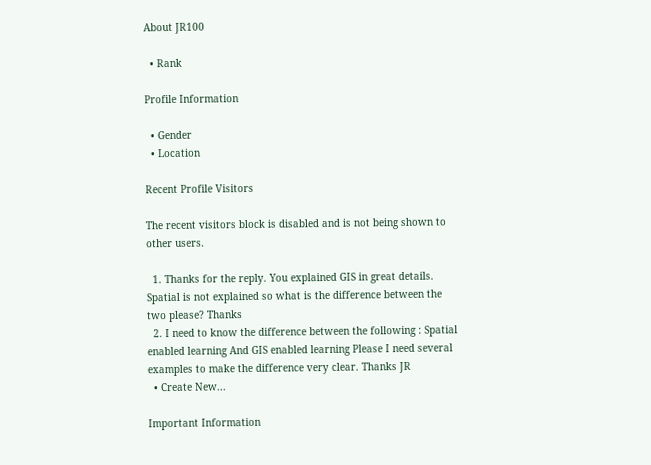About JR100

  • Rank

Profile Information

  • Gender
  • Location

Recent Profile Visitors

The recent visitors block is disabled and is not being shown to other users.

  1. Thanks for the reply. You explained GIS in great details. Spatial is not explained so what is the difference between the two please? Thanks
  2. I need to know the difference between the following : Spatial enabled learning And GIS enabled learning Please I need several examples to make the difference very clear. Thanks JR
  • Create New...

Important Information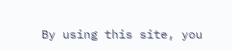By using this site, you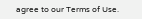agree to our Terms of Use.